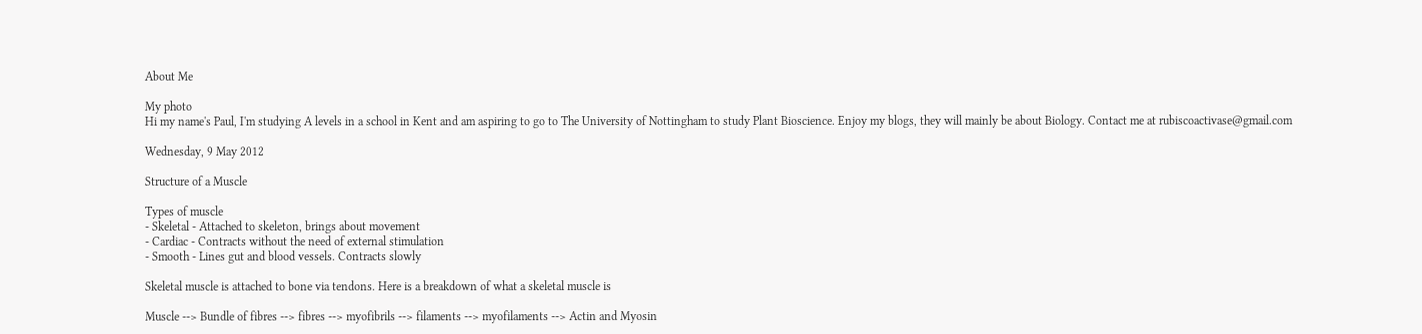About Me

My photo
Hi my name's Paul, I'm studying A levels in a school in Kent and am aspiring to go to The University of Nottingham to study Plant Bioscience. Enjoy my blogs, they will mainly be about Biology. Contact me at rubiscoactivase@gmail.com

Wednesday, 9 May 2012

Structure of a Muscle

Types of muscle
- Skeletal - Attached to skeleton, brings about movement
- Cardiac - Contracts without the need of external stimulation
- Smooth - Lines gut and blood vessels. Contracts slowly

Skeletal muscle is attached to bone via tendons. Here is a breakdown of what a skeletal muscle is

Muscle --> Bundle of fibres --> fibres --> myofibrils --> filaments --> myofilaments --> Actin and Myosin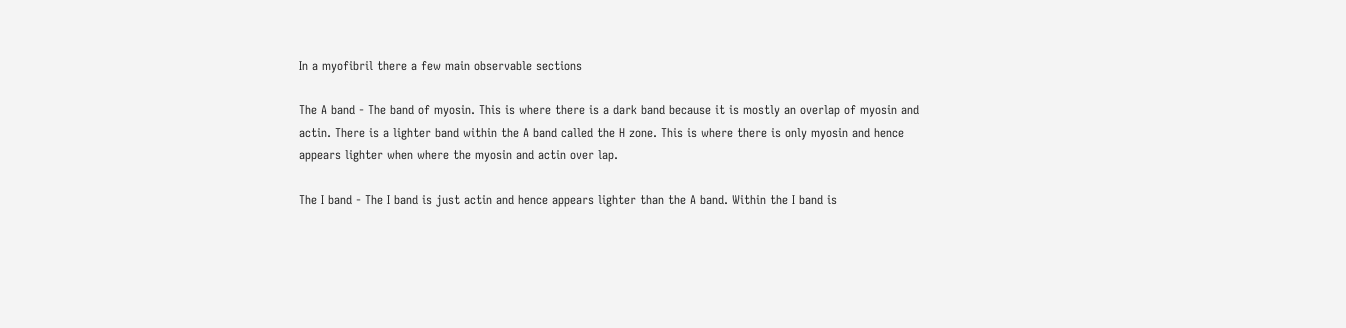In a myofibril there a few main observable sections

The A band - The band of myosin. This is where there is a dark band because it is mostly an overlap of myosin and actin. There is a lighter band within the A band called the H zone. This is where there is only myosin and hence appears lighter when where the myosin and actin over lap.

The I band - The I band is just actin and hence appears lighter than the A band. Within the I band is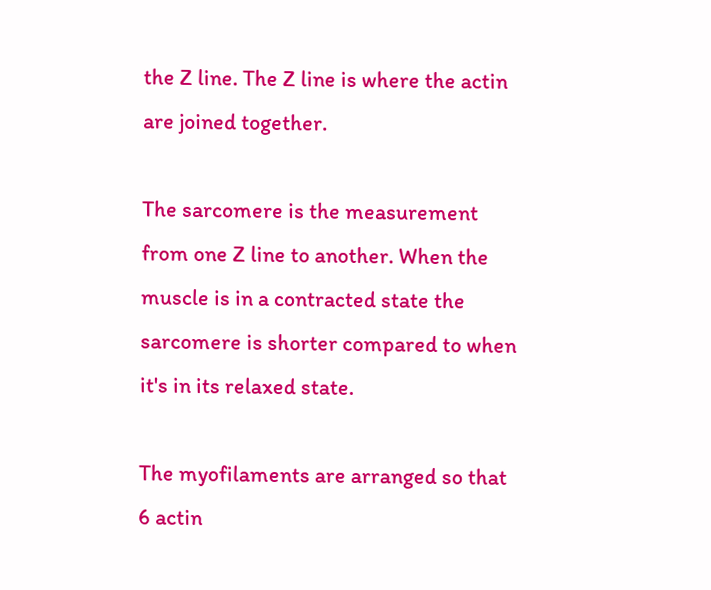the Z line. The Z line is where the actin are joined together.

The sarcomere is the measurement from one Z line to another. When the muscle is in a contracted state the sarcomere is shorter compared to when it's in its relaxed state.

The myofilaments are arranged so that 6 actin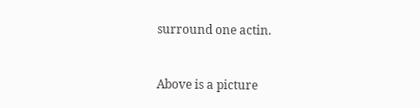surround one actin.


Above is a picture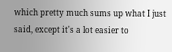which pretty much sums up what I just said, except it's a lot easier to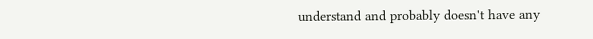understand and probably doesn't have any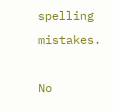spelling mistakes.

No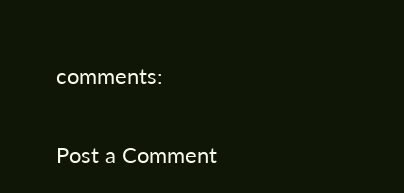comments:

Post a Comment